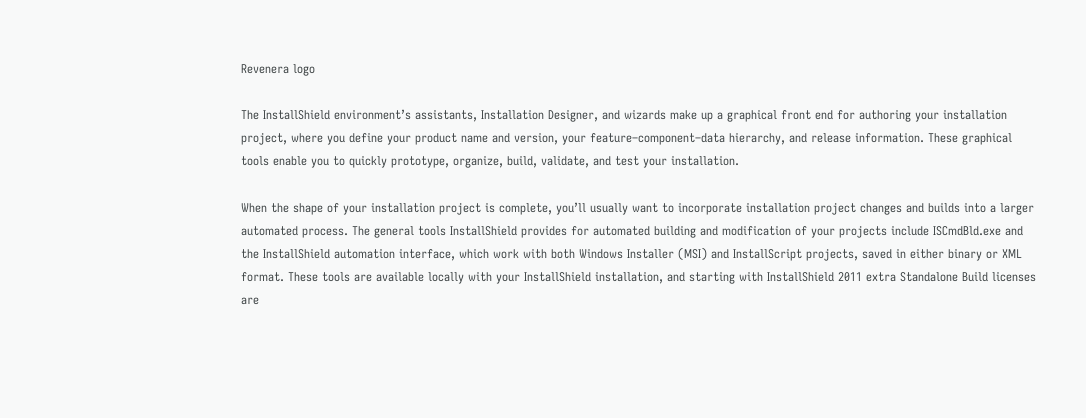Revenera logo

The InstallShield environment’s assistants, Installation Designer, and wizards make up a graphical front end for authoring your installation project, where you define your product name and version, your feature–component–data hierarchy, and release information. These graphical tools enable you to quickly prototype, organize, build, validate, and test your installation.

When the shape of your installation project is complete, you’ll usually want to incorporate installation project changes and builds into a larger automated process. The general tools InstallShield provides for automated building and modification of your projects include ISCmdBld.exe and the InstallShield automation interface, which work with both Windows Installer (MSI) and InstallScript projects, saved in either binary or XML format. These tools are available locally with your InstallShield installation, and starting with InstallShield 2011 extra Standalone Build licenses are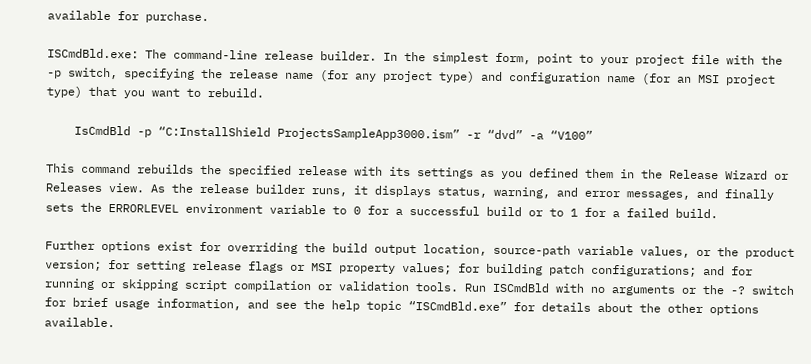available for purchase.

ISCmdBld.exe: The command-line release builder. In the simplest form, point to your project file with the -p switch, specifying the release name (for any project type) and configuration name (for an MSI project type) that you want to rebuild.

    IsCmdBld -p “C:InstallShield ProjectsSampleApp3000.ism” -r “dvd” -a “V100”

This command rebuilds the specified release with its settings as you defined them in the Release Wizard or Releases view. As the release builder runs, it displays status, warning, and error messages, and finally sets the ERRORLEVEL environment variable to 0 for a successful build or to 1 for a failed build.

Further options exist for overriding the build output location, source-path variable values, or the product version; for setting release flags or MSI property values; for building patch configurations; and for running or skipping script compilation or validation tools. Run ISCmdBld with no arguments or the -? switch for brief usage information, and see the help topic “ISCmdBld.exe” for details about the other options available.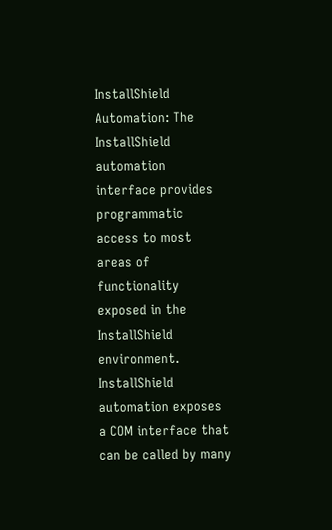InstallShield Automation: The InstallShield automation interface provides programmatic access to most areas of functionality exposed in the InstallShield environment. InstallShield automation exposes a COM interface that can be called by many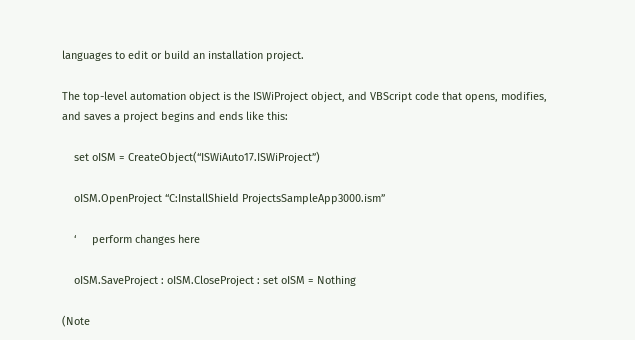languages to edit or build an installation project.

The top-level automation object is the ISWiProject object, and VBScript code that opens, modifies, and saves a project begins and ends like this:

    set oISM = CreateObject(“ISWiAuto17.ISWiProject”)

    oISM.OpenProject “C:InstallShield ProjectsSampleApp3000.ism”

    ‘     perform changes here

    oISM.SaveProject : oISM.CloseProject : set oISM = Nothing

(Note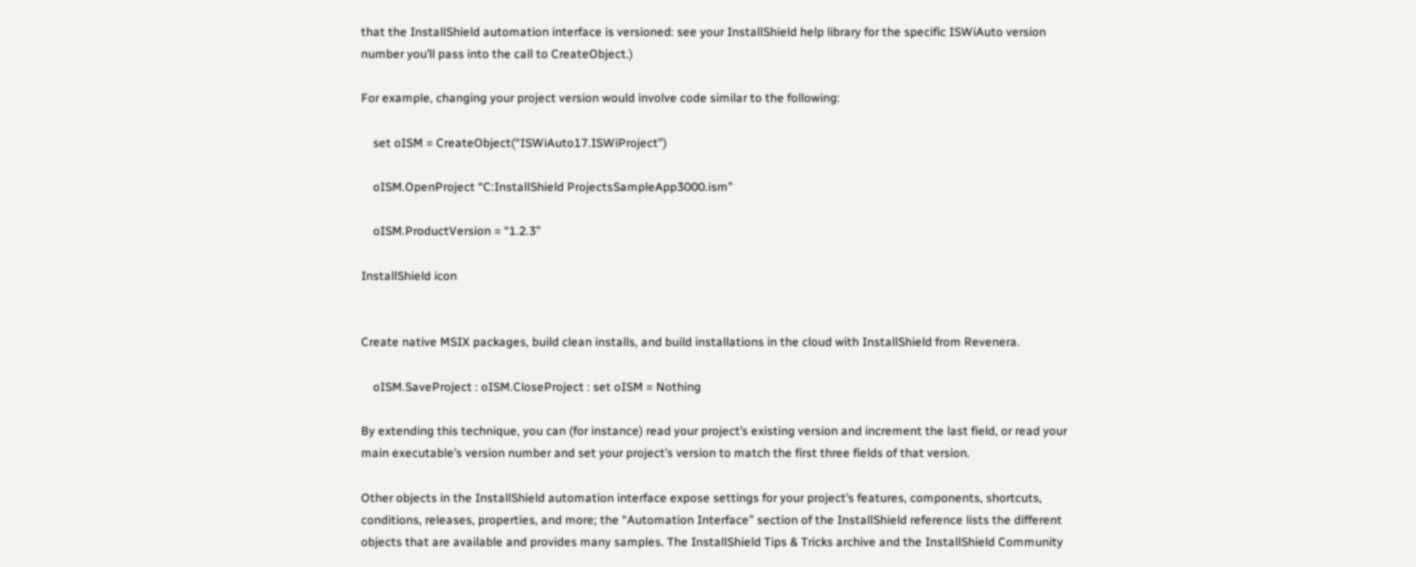that the InstallShield automation interface is versioned: see your InstallShield help library for the specific ISWiAuto version number you’ll pass into the call to CreateObject.)

For example, changing your project version would involve code similar to the following:

    set oISM = CreateObject(“ISWiAuto17.ISWiProject”)

    oISM.OpenProject “C:InstallShield ProjectsSampleApp3000.ism”

    oISM.ProductVersion = “1.2.3”

InstallShield icon


Create native MSIX packages, build clean installs, and build installations in the cloud with InstallShield from Revenera.

    oISM.SaveProject : oISM.CloseProject : set oISM = Nothing

By extending this technique, you can (for instance) read your project’s existing version and increment the last field, or read your main executable’s version number and set your project’s version to match the first three fields of that version.

Other objects in the InstallShield automation interface expose settings for your project’s features, components, shortcuts, conditions, releases, properties, and more; the “Automation Interface” section of the InstallShield reference lists the different objects that are available and provides many samples. The InstallShield Tips & Tricks archive and the InstallShield Community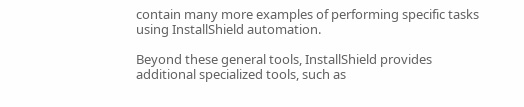contain many more examples of performing specific tasks using InstallShield automation.

Beyond these general tools, InstallShield provides additional specialized tools, such as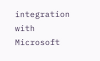integration with Microsoft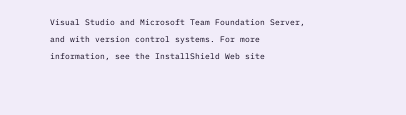Visual Studio and Microsoft Team Foundation Server, and with version control systems. For more information, see the InstallShield Web site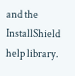and the InstallShield help library.